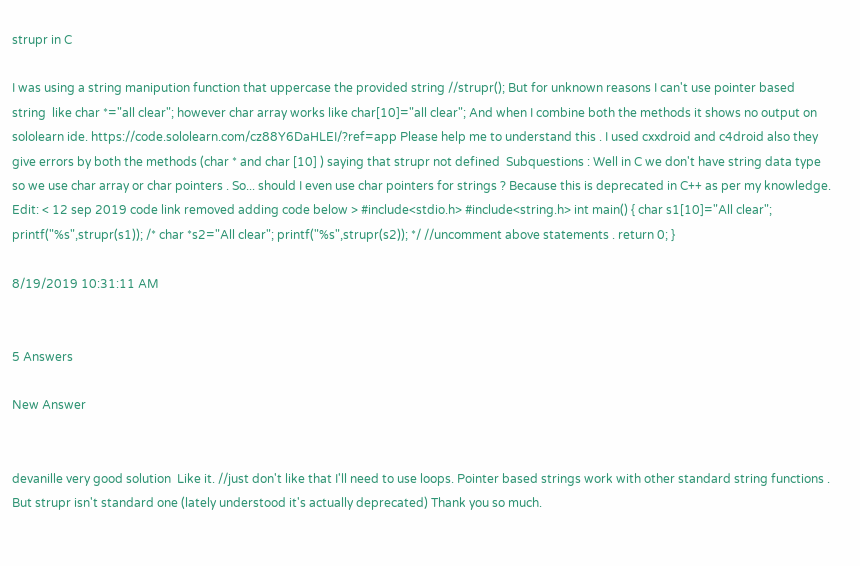strupr in C

I was using a string manipution function that uppercase the provided string //strupr(); But for unknown reasons I can't use pointer based string  like char *="all clear"; however char array works like char[10]="all clear"; And when I combine both the methods it shows no output on sololearn ide. https://code.sololearn.com/cz88Y6DaHLEI/?ref=app Please help me to understand this . I used cxxdroid and c4droid also they give errors by both the methods (char * and char [10] ) saying that strupr not defined  Subquestions : Well in C we don't have string data type so we use char array or char pointers . So... should I even use char pointers for strings ? Because this is deprecated in C++ as per my knowledge. Edit: < 12 sep 2019 code link removed adding code below > #include<stdio.h> #include<string.h> int main() { char s1[10]="All clear"; printf("%s",strupr(s1)); /* char *s2="All clear"; printf("%s",strupr(s2)); */ //uncomment above statements . return 0; }

8/19/2019 10:31:11 AM


5 Answers

New Answer


devanille very good solution  Like it. //just don't like that I'll need to use loops. Pointer based strings work with other standard string functions . But strupr isn't standard one (lately understood it's actually deprecated) Thank you so much.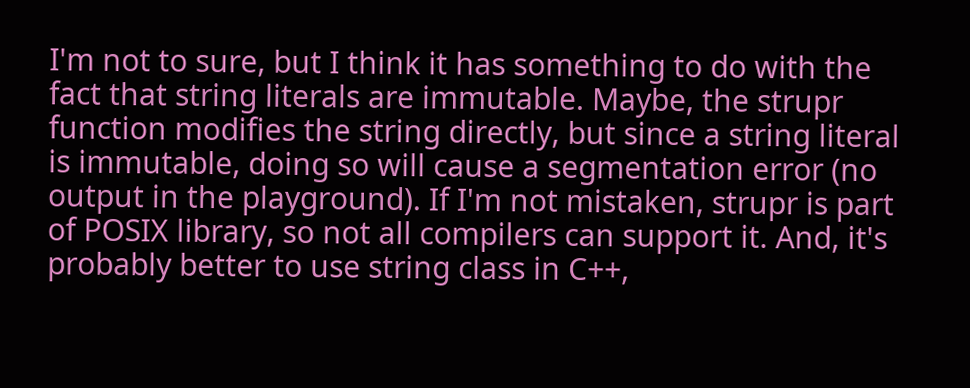I'm not to sure, but I think it has something to do with the fact that string literals are immutable. Maybe, the strupr function modifies the string directly, but since a string literal is immutable, doing so will cause a segmentation error (no output in the playground). If I'm not mistaken, strupr is part of POSIX library, so not all compilers can support it. And, it's probably better to use string class in C++,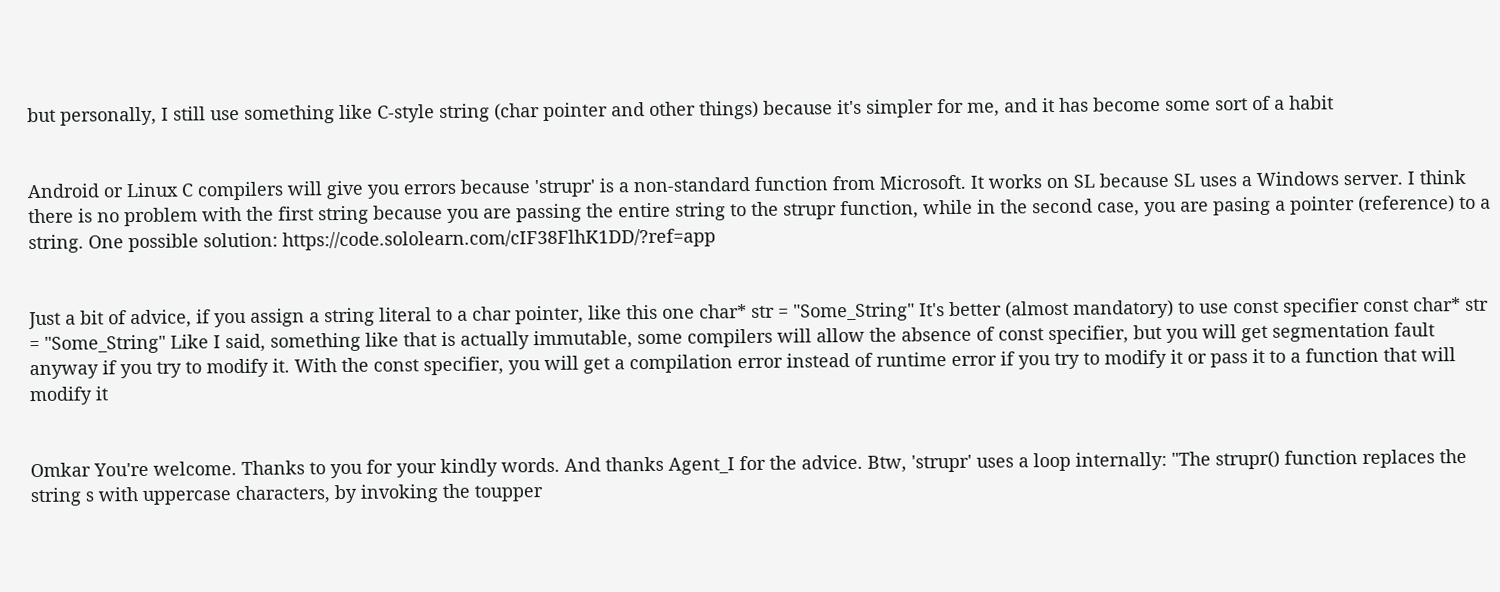but personally, I still use something like C-style string (char pointer and other things) because it's simpler for me, and it has become some sort of a habit


Android or Linux C compilers will give you errors because 'strupr' is a non-standard function from Microsoft. It works on SL because SL uses a Windows server. I think there is no problem with the first string because you are passing the entire string to the strupr function, while in the second case, you are pasing a pointer (reference) to a string. One possible solution: https://code.sololearn.com/cIF38FlhK1DD/?ref=app


Just a bit of advice, if you assign a string literal to a char pointer, like this one char* str = "Some_String" It's better (almost mandatory) to use const specifier const char* str = "Some_String" Like I said, something like that is actually immutable, some compilers will allow the absence of const specifier, but you will get segmentation fault anyway if you try to modify it. With the const specifier, you will get a compilation error instead of runtime error if you try to modify it or pass it to a function that will modify it


Omkar You're welcome. Thanks to you for your kindly words. And thanks Agent_I for the advice. Btw, 'strupr' uses a loop internally: "The strupr() function replaces the string s with uppercase characters, by invoking the toupper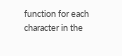function for each character in the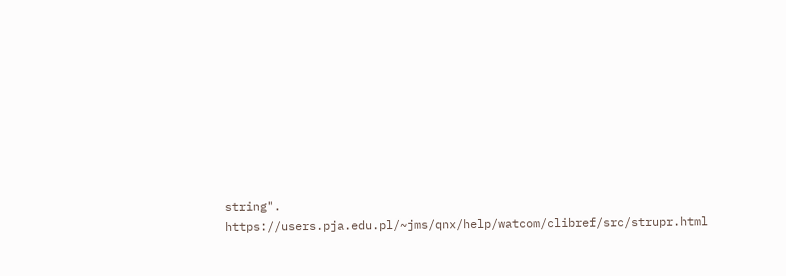string". https://users.pja.edu.pl/~jms/qnx/help/watcom/clibref/src/strupr.html